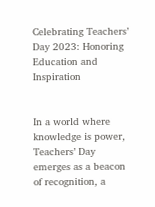Celebrating Teachers’ Day 2023: Honoring Education and Inspiration


In a world where knowledge is power, Teachers’ Day emerges as a beacon of recognition, a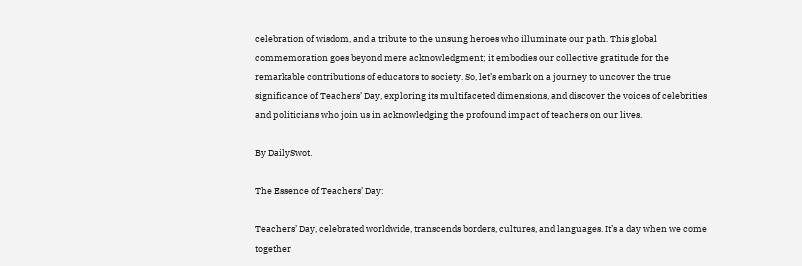celebration of wisdom, and a tribute to the unsung heroes who illuminate our path. This global commemoration goes beyond mere acknowledgment; it embodies our collective gratitude for the remarkable contributions of educators to society. So, let’s embark on a journey to uncover the true significance of Teachers’ Day, exploring its multifaceted dimensions, and discover the voices of celebrities and politicians who join us in acknowledging the profound impact of teachers on our lives.

By DailySwot.

The Essence of Teachers’ Day:

Teachers’ Day, celebrated worldwide, transcends borders, cultures, and languages. It’s a day when we come together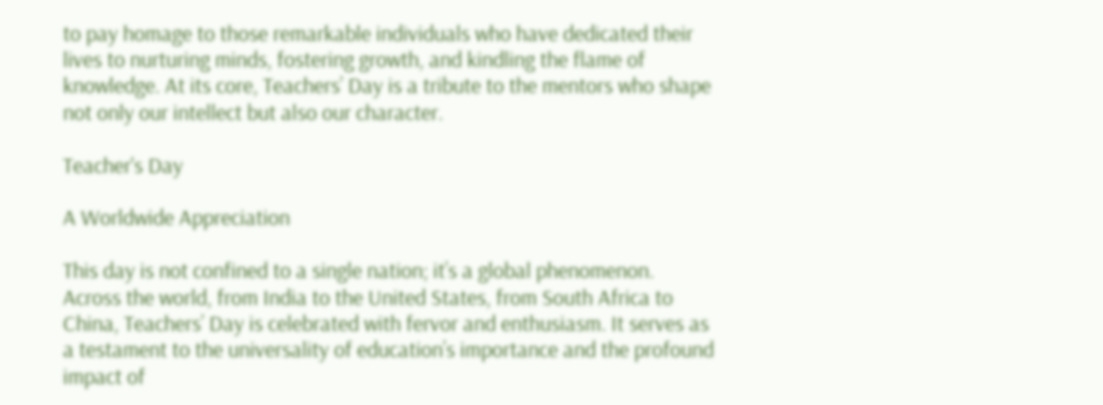to pay homage to those remarkable individuals who have dedicated their lives to nurturing minds, fostering growth, and kindling the flame of knowledge. At its core, Teachers’ Day is a tribute to the mentors who shape not only our intellect but also our character.

Teacher's Day

A Worldwide Appreciation

This day is not confined to a single nation; it’s a global phenomenon. Across the world, from India to the United States, from South Africa to China, Teachers’ Day is celebrated with fervor and enthusiasm. It serves as a testament to the universality of education’s importance and the profound impact of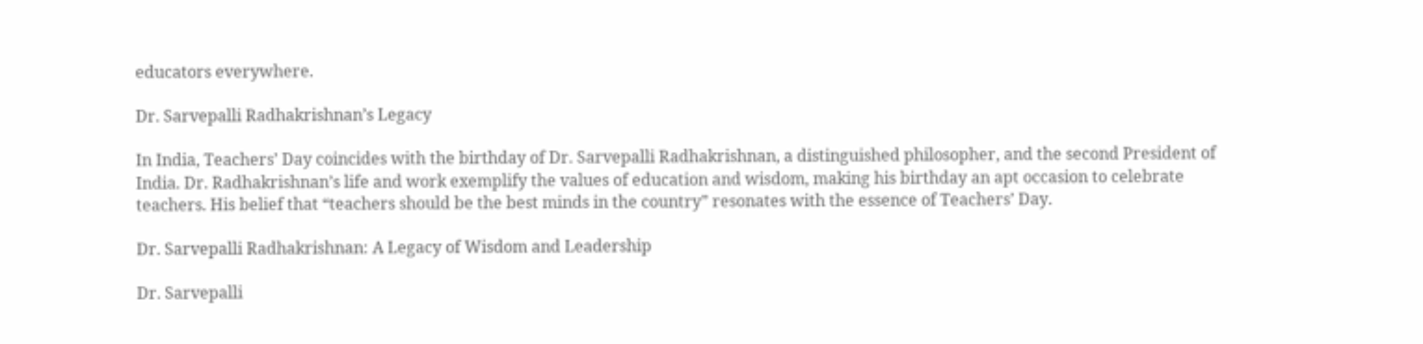educators everywhere.

Dr. Sarvepalli Radhakrishnan’s Legacy

In India, Teachers’ Day coincides with the birthday of Dr. Sarvepalli Radhakrishnan, a distinguished philosopher, and the second President of India. Dr. Radhakrishnan’s life and work exemplify the values of education and wisdom, making his birthday an apt occasion to celebrate teachers. His belief that “teachers should be the best minds in the country” resonates with the essence of Teachers’ Day.

Dr. Sarvepalli Radhakrishnan: A Legacy of Wisdom and Leadership

Dr. Sarvepalli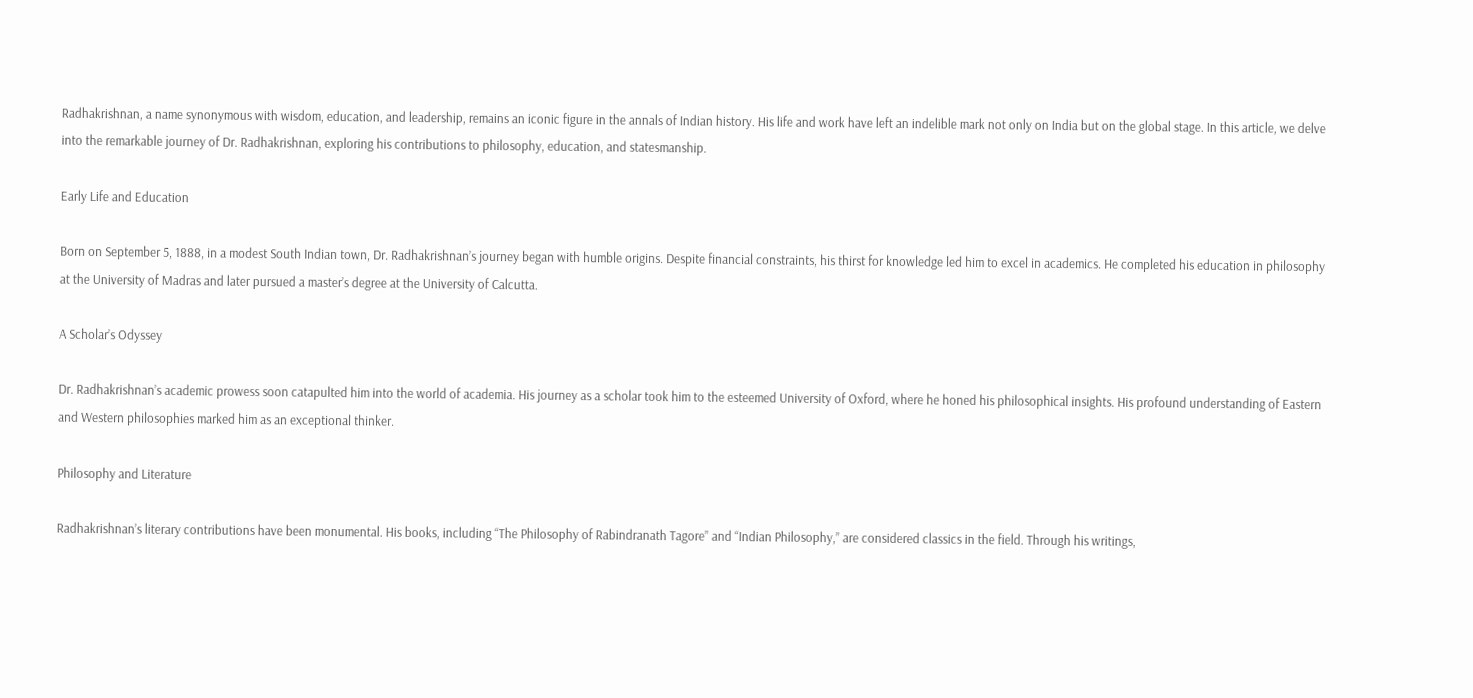Radhakrishnan, a name synonymous with wisdom, education, and leadership, remains an iconic figure in the annals of Indian history. His life and work have left an indelible mark not only on India but on the global stage. In this article, we delve into the remarkable journey of Dr. Radhakrishnan, exploring his contributions to philosophy, education, and statesmanship.

Early Life and Education

Born on September 5, 1888, in a modest South Indian town, Dr. Radhakrishnan’s journey began with humble origins. Despite financial constraints, his thirst for knowledge led him to excel in academics. He completed his education in philosophy at the University of Madras and later pursued a master’s degree at the University of Calcutta.

A Scholar’s Odyssey

Dr. Radhakrishnan’s academic prowess soon catapulted him into the world of academia. His journey as a scholar took him to the esteemed University of Oxford, where he honed his philosophical insights. His profound understanding of Eastern and Western philosophies marked him as an exceptional thinker.

Philosophy and Literature

Radhakrishnan’s literary contributions have been monumental. His books, including “The Philosophy of Rabindranath Tagore” and “Indian Philosophy,” are considered classics in the field. Through his writings,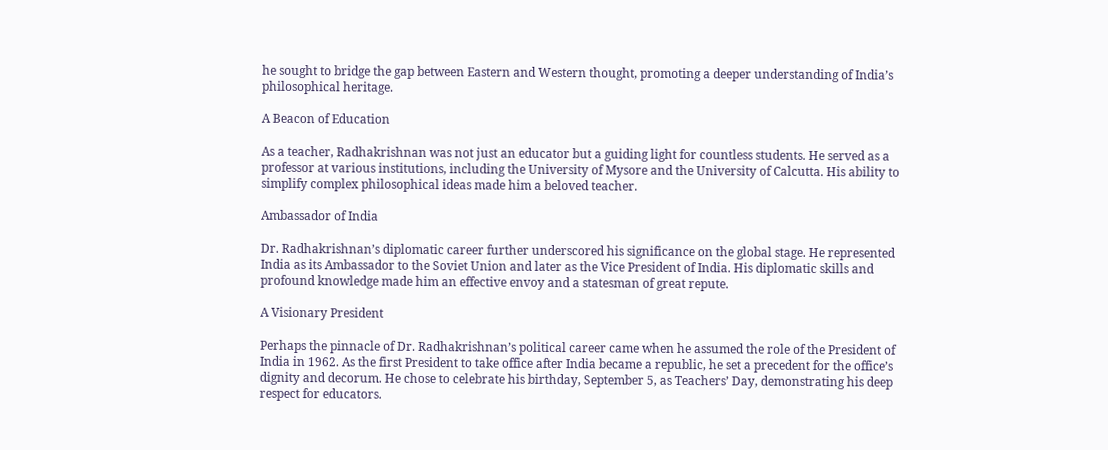he sought to bridge the gap between Eastern and Western thought, promoting a deeper understanding of India’s philosophical heritage.

A Beacon of Education

As a teacher, Radhakrishnan was not just an educator but a guiding light for countless students. He served as a professor at various institutions, including the University of Mysore and the University of Calcutta. His ability to simplify complex philosophical ideas made him a beloved teacher.

Ambassador of India

Dr. Radhakrishnan’s diplomatic career further underscored his significance on the global stage. He represented India as its Ambassador to the Soviet Union and later as the Vice President of India. His diplomatic skills and profound knowledge made him an effective envoy and a statesman of great repute.

A Visionary President

Perhaps the pinnacle of Dr. Radhakrishnan’s political career came when he assumed the role of the President of India in 1962. As the first President to take office after India became a republic, he set a precedent for the office’s dignity and decorum. He chose to celebrate his birthday, September 5, as Teachers’ Day, demonstrating his deep respect for educators.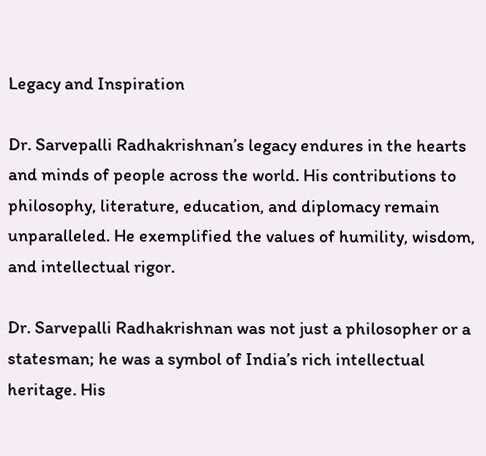Legacy and Inspiration

Dr. Sarvepalli Radhakrishnan’s legacy endures in the hearts and minds of people across the world. His contributions to philosophy, literature, education, and diplomacy remain unparalleled. He exemplified the values of humility, wisdom, and intellectual rigor.

Dr. Sarvepalli Radhakrishnan was not just a philosopher or a statesman; he was a symbol of India’s rich intellectual heritage. His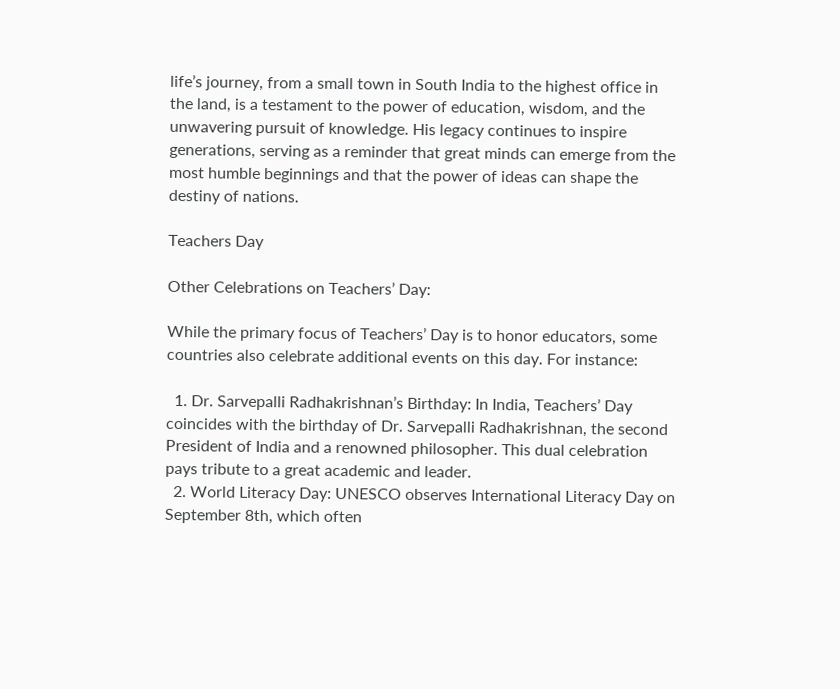life’s journey, from a small town in South India to the highest office in the land, is a testament to the power of education, wisdom, and the unwavering pursuit of knowledge. His legacy continues to inspire generations, serving as a reminder that great minds can emerge from the most humble beginnings and that the power of ideas can shape the destiny of nations.

Teachers Day

Other Celebrations on Teachers’ Day:

While the primary focus of Teachers’ Day is to honor educators, some countries also celebrate additional events on this day. For instance:

  1. Dr. Sarvepalli Radhakrishnan’s Birthday: In India, Teachers’ Day coincides with the birthday of Dr. Sarvepalli Radhakrishnan, the second President of India and a renowned philosopher. This dual celebration pays tribute to a great academic and leader.
  2. World Literacy Day: UNESCO observes International Literacy Day on September 8th, which often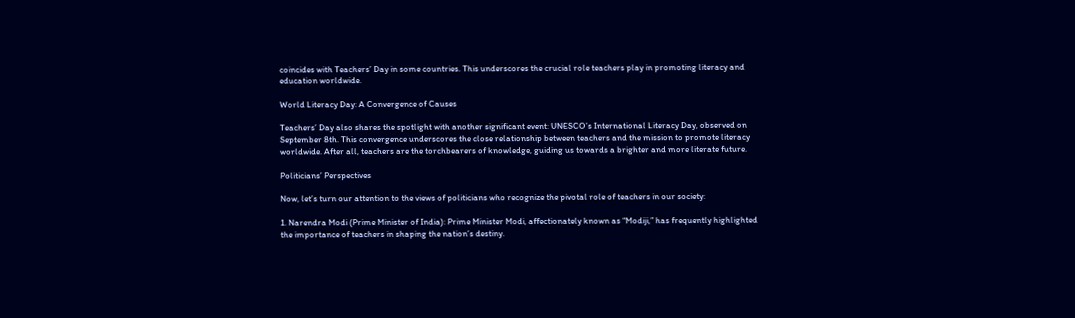coincides with Teachers’ Day in some countries. This underscores the crucial role teachers play in promoting literacy and education worldwide.

World Literacy Day: A Convergence of Causes

Teachers’ Day also shares the spotlight with another significant event: UNESCO’s International Literacy Day, observed on September 8th. This convergence underscores the close relationship between teachers and the mission to promote literacy worldwide. After all, teachers are the torchbearers of knowledge, guiding us towards a brighter and more literate future.

Politicians’ Perspectives

Now, let’s turn our attention to the views of politicians who recognize the pivotal role of teachers in our society:

1. Narendra Modi (Prime Minister of India): Prime Minister Modi, affectionately known as “Modiji,” has frequently highlighted the importance of teachers in shaping the nation’s destiny.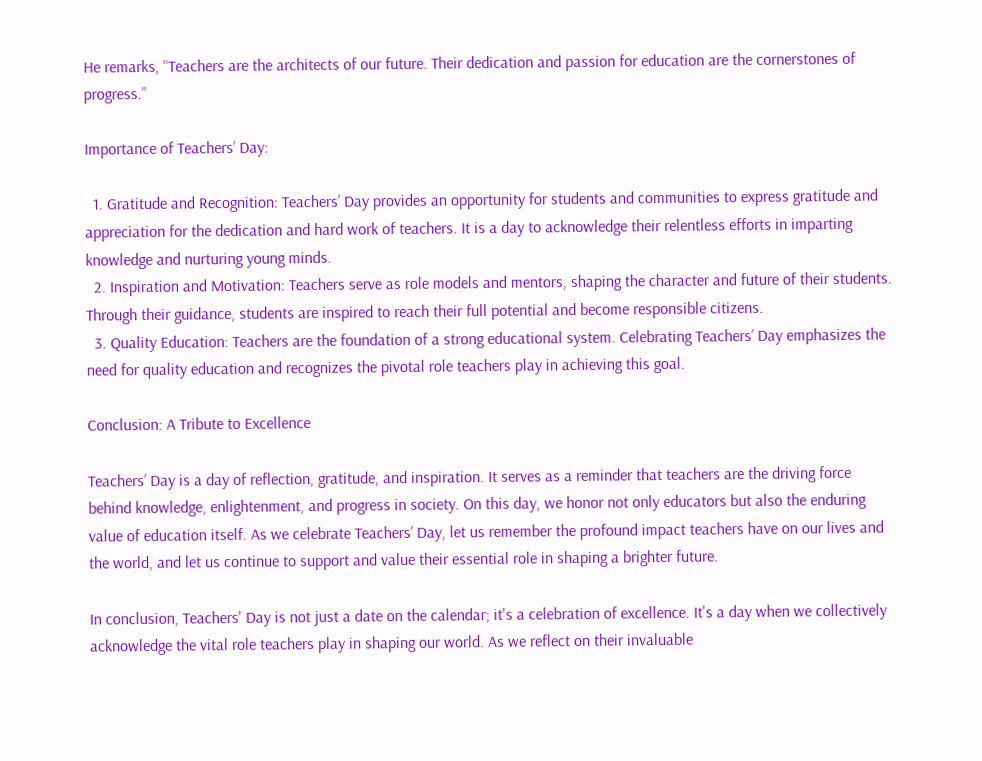He remarks, “Teachers are the architects of our future. Their dedication and passion for education are the cornerstones of progress.”

Importance of Teachers’ Day:

  1. Gratitude and Recognition: Teachers’ Day provides an opportunity for students and communities to express gratitude and appreciation for the dedication and hard work of teachers. It is a day to acknowledge their relentless efforts in imparting knowledge and nurturing young minds.
  2. Inspiration and Motivation: Teachers serve as role models and mentors, shaping the character and future of their students. Through their guidance, students are inspired to reach their full potential and become responsible citizens.
  3. Quality Education: Teachers are the foundation of a strong educational system. Celebrating Teachers’ Day emphasizes the need for quality education and recognizes the pivotal role teachers play in achieving this goal.

Conclusion: A Tribute to Excellence

Teachers’ Day is a day of reflection, gratitude, and inspiration. It serves as a reminder that teachers are the driving force behind knowledge, enlightenment, and progress in society. On this day, we honor not only educators but also the enduring value of education itself. As we celebrate Teachers’ Day, let us remember the profound impact teachers have on our lives and the world, and let us continue to support and value their essential role in shaping a brighter future.

In conclusion, Teachers' Day is not just a date on the calendar; it's a celebration of excellence. It's a day when we collectively acknowledge the vital role teachers play in shaping our world. As we reflect on their invaluable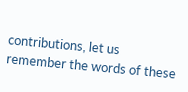contributions, let us remember the words of these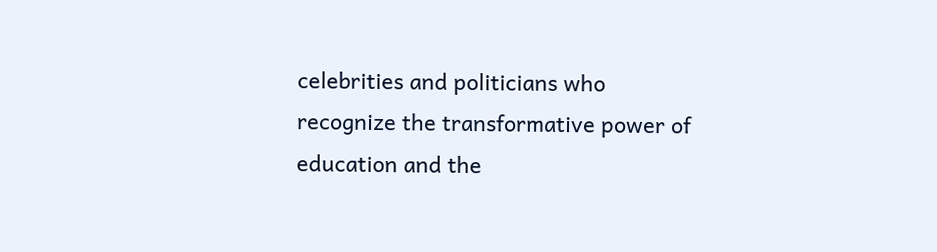celebrities and politicians who recognize the transformative power of education and the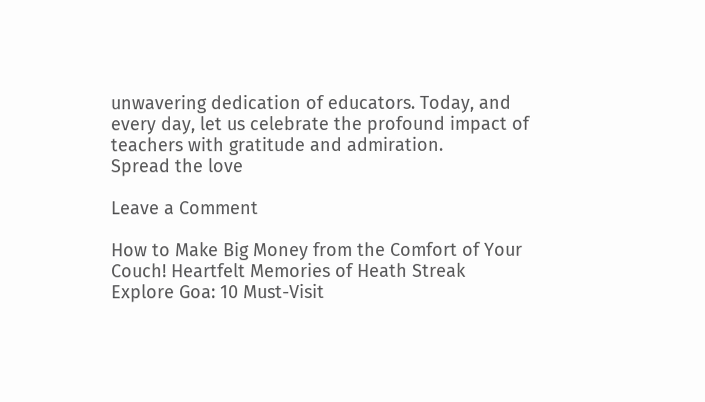unwavering dedication of educators. Today, and every day, let us celebrate the profound impact of teachers with gratitude and admiration.
Spread the love

Leave a Comment

How to Make Big Money from the Comfort of Your Couch! Heartfelt Memories of Heath Streak Explore Goa: 10 Must-Visit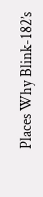Places Why Blink-182’s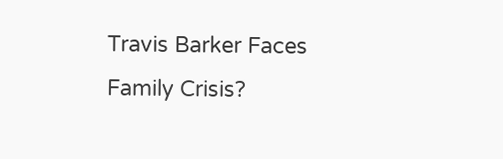Travis Barker Faces Family Crisis?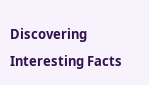Discovering Interesting Facts